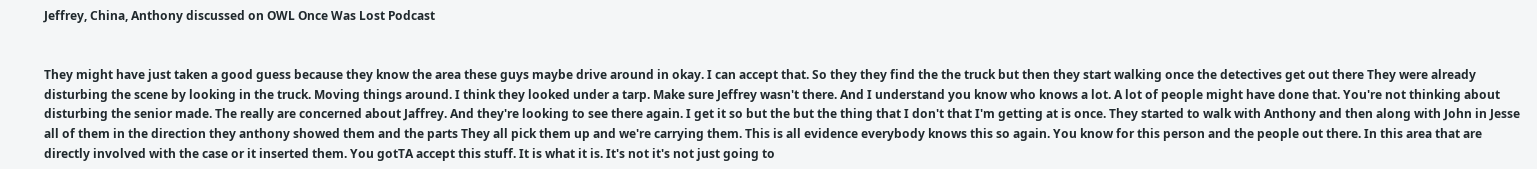Jeffrey, China, Anthony discussed on OWL Once Was Lost Podcast


They might have just taken a good guess because they know the area these guys maybe drive around in okay. I can accept that. So they they find the the truck but then they start walking once the detectives get out there They were already disturbing the scene by looking in the truck. Moving things around. I think they looked under a tarp. Make sure Jeffrey wasn't there. And I understand you know who knows a lot. A lot of people might have done that. You're not thinking about disturbing the senior made. The really are concerned about Jaffrey. And they're looking to see there again. I get it so but the but the thing that I don't that I'm getting at is once. They started to walk with Anthony and then along with John in Jesse all of them in the direction they anthony showed them and the parts They all pick them up and we're carrying them. This is all evidence everybody knows this so again. You know for this person and the people out there. In this area that are directly involved with the case or it inserted them. You gotTA accept this stuff. It is what it is. It's not it's not just going to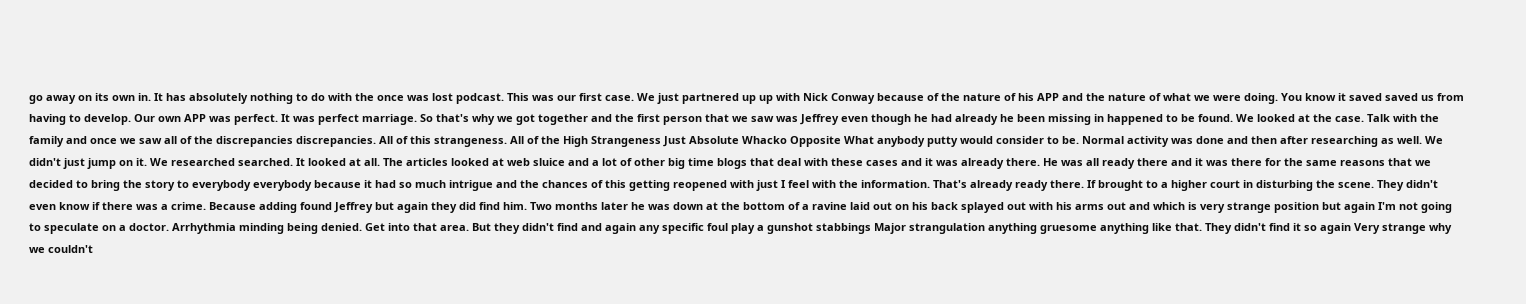go away on its own in. It has absolutely nothing to do with the once was lost podcast. This was our first case. We just partnered up up with Nick Conway because of the nature of his APP and the nature of what we were doing. You know it saved saved us from having to develop. Our own APP was perfect. It was perfect marriage. So that's why we got together and the first person that we saw was Jeffrey even though he had already he been missing in happened to be found. We looked at the case. Talk with the family and once we saw all of the discrepancies discrepancies. All of this strangeness. All of the High Strangeness Just Absolute Whacko Opposite What anybody putty would consider to be. Normal activity was done and then after researching as well. We didn't just jump on it. We researched searched. It looked at all. The articles looked at web sluice and a lot of other big time blogs that deal with these cases and it was already there. He was all ready there and it was there for the same reasons that we decided to bring the story to everybody everybody because it had so much intrigue and the chances of this getting reopened with just I feel with the information. That's already ready there. If brought to a higher court in disturbing the scene. They didn't even know if there was a crime. Because adding found Jeffrey but again they did find him. Two months later he was down at the bottom of a ravine laid out on his back splayed out with his arms out and which is very strange position but again I'm not going to speculate on a doctor. Arrhythmia minding being denied. Get into that area. But they didn't find and again any specific foul play a gunshot stabbings Major strangulation anything gruesome anything like that. They didn't find it so again Very strange why we couldn't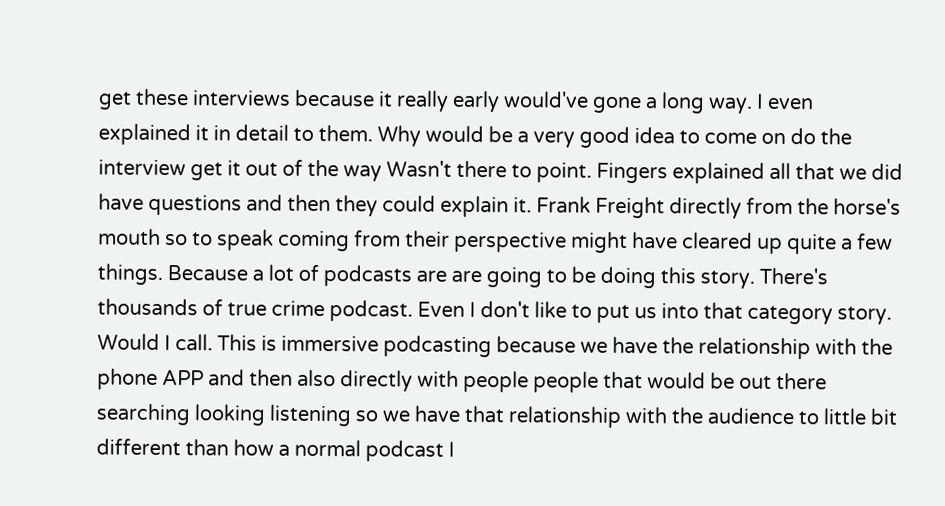get these interviews because it really early would've gone a long way. I even explained it in detail to them. Why would be a very good idea to come on do the interview get it out of the way Wasn't there to point. Fingers explained all that we did have questions and then they could explain it. Frank Freight directly from the horse's mouth so to speak coming from their perspective might have cleared up quite a few things. Because a lot of podcasts are are going to be doing this story. There's thousands of true crime podcast. Even I don't like to put us into that category story. Would I call. This is immersive podcasting because we have the relationship with the phone APP and then also directly with people people that would be out there searching looking listening so we have that relationship with the audience to little bit different than how a normal podcast I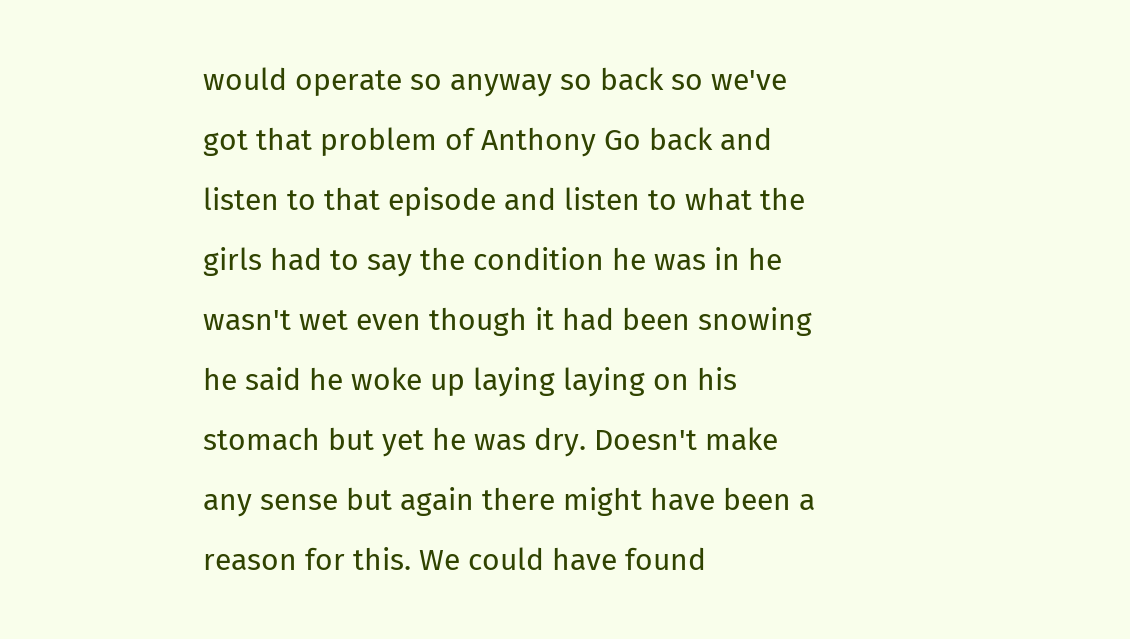would operate so anyway so back so we've got that problem of Anthony Go back and listen to that episode and listen to what the girls had to say the condition he was in he wasn't wet even though it had been snowing he said he woke up laying laying on his stomach but yet he was dry. Doesn't make any sense but again there might have been a reason for this. We could have found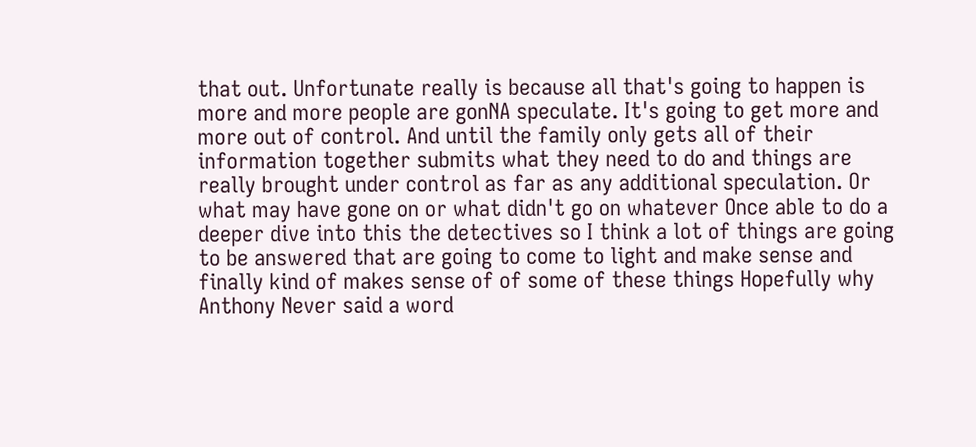that out. Unfortunate really is because all that's going to happen is more and more people are gonNA speculate. It's going to get more and more out of control. And until the family only gets all of their information together submits what they need to do and things are really brought under control as far as any additional speculation. Or what may have gone on or what didn't go on whatever Once able to do a deeper dive into this the detectives so I think a lot of things are going to be answered that are going to come to light and make sense and finally kind of makes sense of of some of these things Hopefully why Anthony Never said a word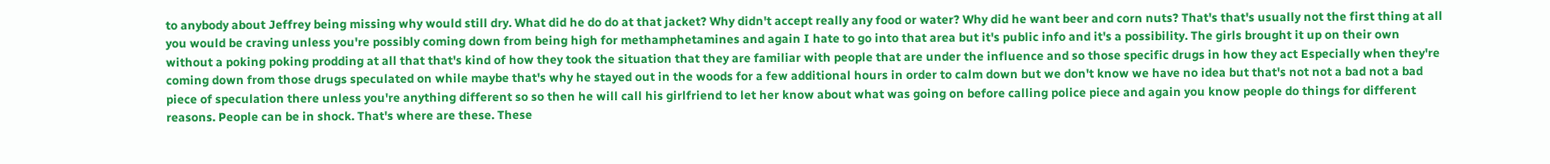to anybody about Jeffrey being missing why would still dry. What did he do do at that jacket? Why didn't accept really any food or water? Why did he want beer and corn nuts? That's that's usually not the first thing at all you would be craving unless you're possibly coming down from being high for methamphetamines and again I hate to go into that area but it's public info and it's a possibility. The girls brought it up on their own without a poking poking prodding at all that that's kind of how they took the situation that they are familiar with people that are under the influence and so those specific drugs in how they act Especially when they're coming down from those drugs speculated on while maybe that's why he stayed out in the woods for a few additional hours in order to calm down but we don't know we have no idea but that's not not a bad not a bad piece of speculation there unless you're anything different so so then he will call his girlfriend to let her know about what was going on before calling police piece and again you know people do things for different reasons. People can be in shock. That's where are these. These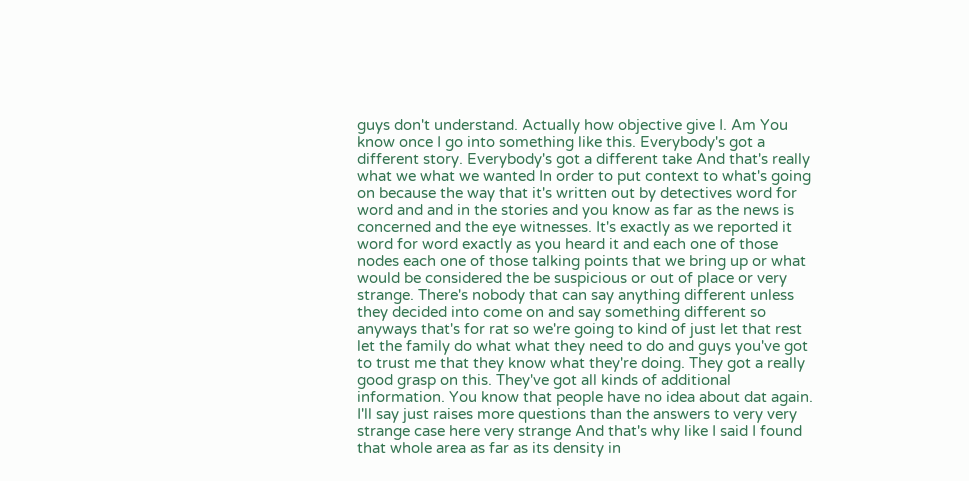guys don't understand. Actually how objective give I. Am You know once I go into something like this. Everybody's got a different story. Everybody's got a different take And that's really what we what we wanted In order to put context to what's going on because the way that it's written out by detectives word for word and and in the stories and you know as far as the news is concerned and the eye witnesses. It's exactly as we reported it word for word exactly as you heard it and each one of those nodes each one of those talking points that we bring up or what would be considered the be suspicious or out of place or very strange. There's nobody that can say anything different unless they decided into come on and say something different so anyways that's for rat so we're going to kind of just let that rest let the family do what what they need to do and guys you've got to trust me that they know what they're doing. They got a really good grasp on this. They've got all kinds of additional information. You know that people have no idea about dat again. I'll say just raises more questions than the answers to very very strange case here very strange And that's why like I said I found that whole area as far as its density in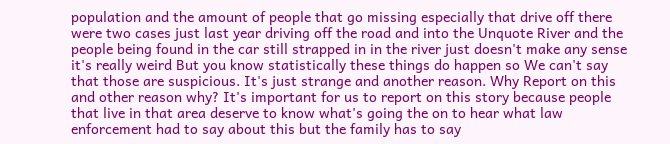population and the amount of people that go missing especially that drive off there were two cases just last year driving off the road and into the Unquote River and the people being found in the car still strapped in in the river just doesn't make any sense it's really weird But you know statistically these things do happen so We can't say that those are suspicious. It's just strange and another reason. Why Report on this and other reason why? It's important for us to report on this story because people that live in that area deserve to know what's going the on to hear what law enforcement had to say about this but the family has to say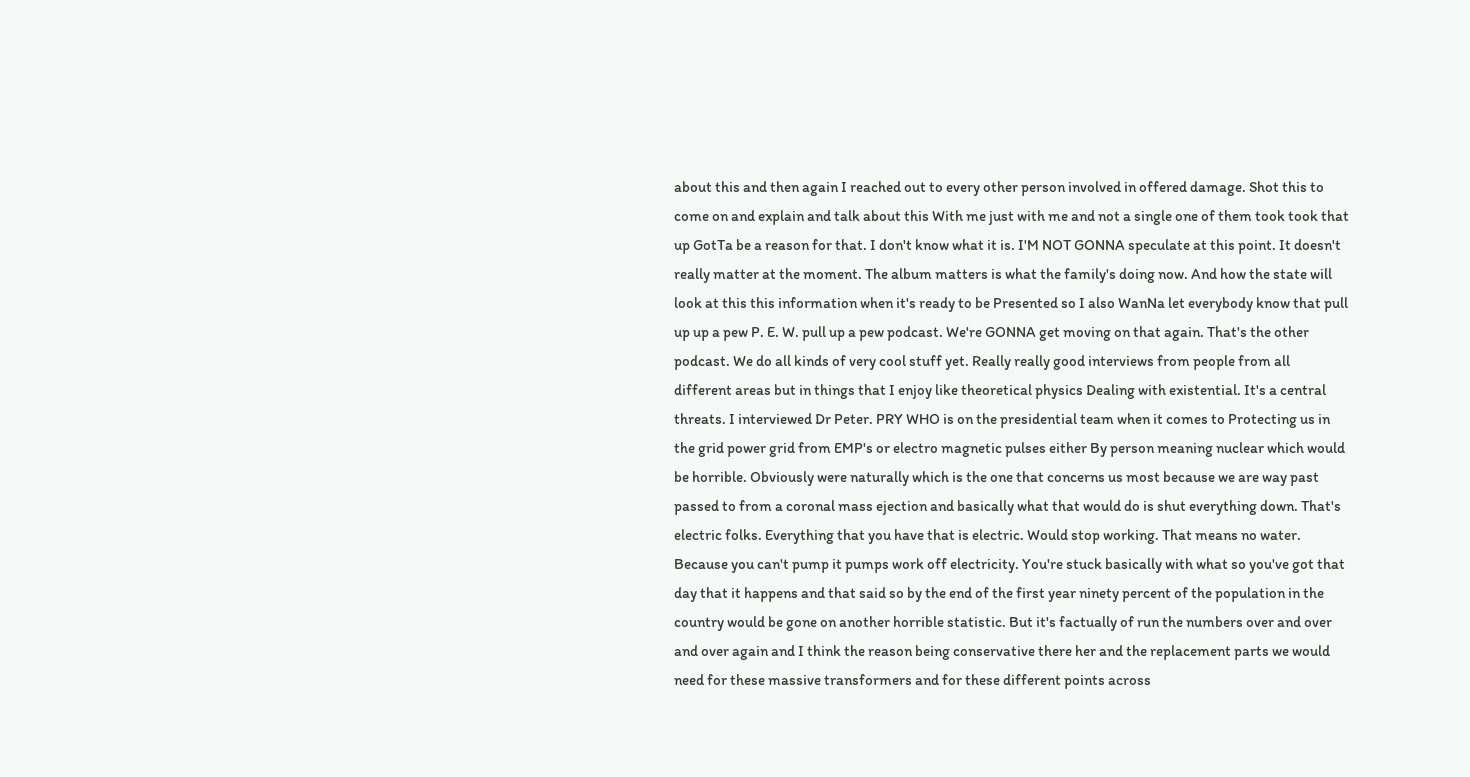about this and then again I reached out to every other person involved in offered damage. Shot this to come on and explain and talk about this With me just with me and not a single one of them took took that up GotTa be a reason for that. I don't know what it is. I'M NOT GONNA speculate at this point. It doesn't really matter at the moment. The album matters is what the family's doing now. And how the state will look at this this information when it's ready to be Presented so I also WanNa let everybody know that pull up up a pew P. E. W. pull up a pew podcast. We're GONNA get moving on that again. That's the other podcast. We do all kinds of very cool stuff yet. Really really good interviews from people from all different areas but in things that I enjoy like theoretical physics Dealing with existential. It's a central threats. I interviewed Dr Peter. PRY WHO is on the presidential team when it comes to Protecting us in the grid power grid from EMP's or electro magnetic pulses either By person meaning nuclear which would be horrible. Obviously were naturally which is the one that concerns us most because we are way past passed to from a coronal mass ejection and basically what that would do is shut everything down. That's electric folks. Everything that you have that is electric. Would stop working. That means no water. Because you can't pump it pumps work off electricity. You're stuck basically with what so you've got that day that it happens and that said so by the end of the first year ninety percent of the population in the country would be gone on another horrible statistic. But it's factually of run the numbers over and over and over again and I think the reason being conservative there her and the replacement parts we would need for these massive transformers and for these different points across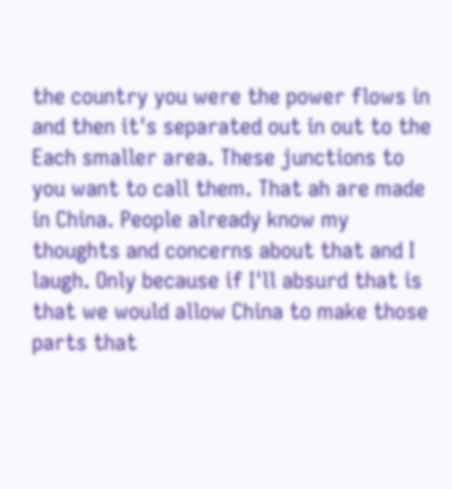the country you were the power flows in and then it's separated out in out to the Each smaller area. These junctions to you want to call them. That ah are made in China. People already know my thoughts and concerns about that and I laugh. Only because if I'll absurd that is that we would allow China to make those parts that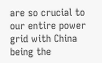are so crucial to our entire power grid with China being the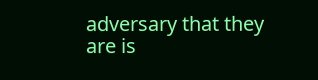adversary that they are is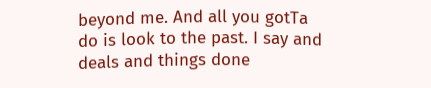beyond me. And all you gotTa do is look to the past. I say and deals and things done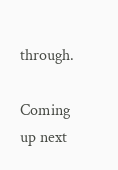through.

Coming up next